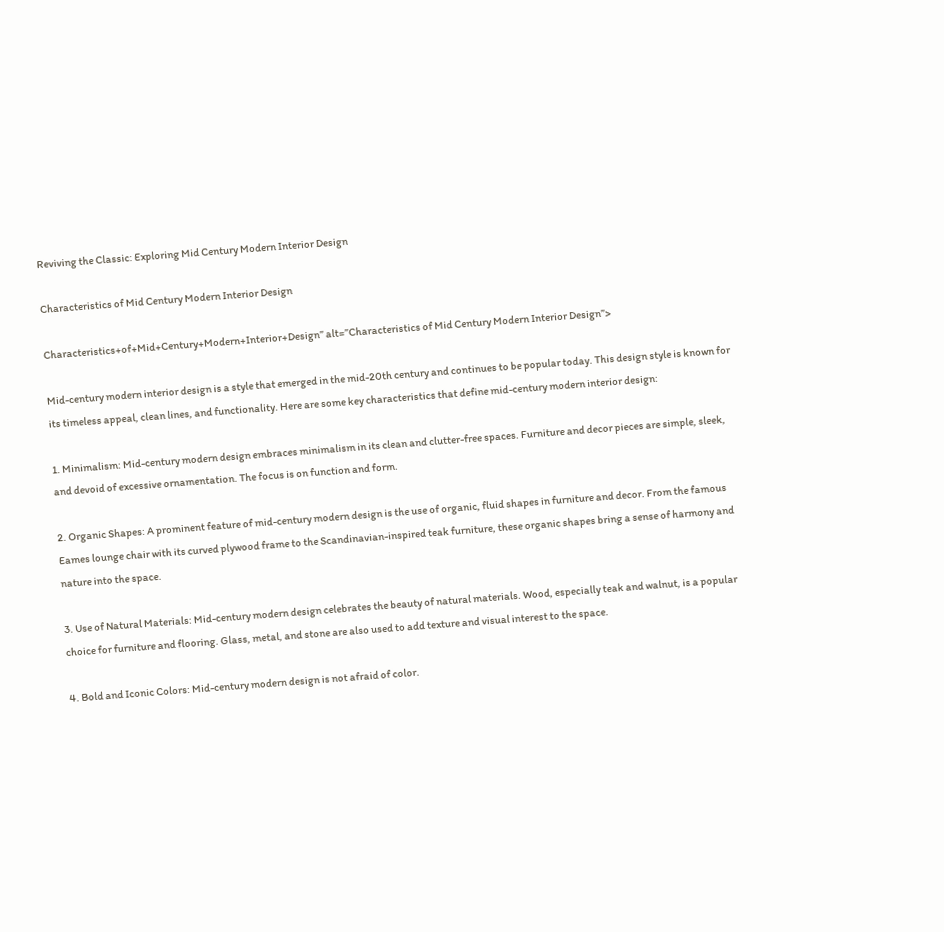Reviving the Classic: Exploring Mid Century Modern Interior Design

Characteristics of Mid Century Modern Interior Design

Characteristics+of+Mid+Century+Modern+Interior+Design” alt=”Characteristics of Mid Century Modern Interior Design”>

Mid-century modern interior design is a style that emerged in the mid-20th century and continues to be popular today. This design style is known for its timeless appeal, clean lines, and functionality. Here are some key characteristics that define mid-century modern interior design:

1. Minimalism: Mid-century modern design embraces minimalism in its clean and clutter-free spaces. Furniture and decor pieces are simple, sleek, and devoid of excessive ornamentation. The focus is on function and form.

2. Organic Shapes: A prominent feature of mid-century modern design is the use of organic, fluid shapes in furniture and decor. From the famous Eames lounge chair with its curved plywood frame to the Scandinavian-inspired teak furniture, these organic shapes bring a sense of harmony and nature into the space.

3. Use of Natural Materials: Mid-century modern design celebrates the beauty of natural materials. Wood, especially teak and walnut, is a popular choice for furniture and flooring. Glass, metal, and stone are also used to add texture and visual interest to the space.

4. Bold and Iconic Colors: Mid-century modern design is not afraid of color.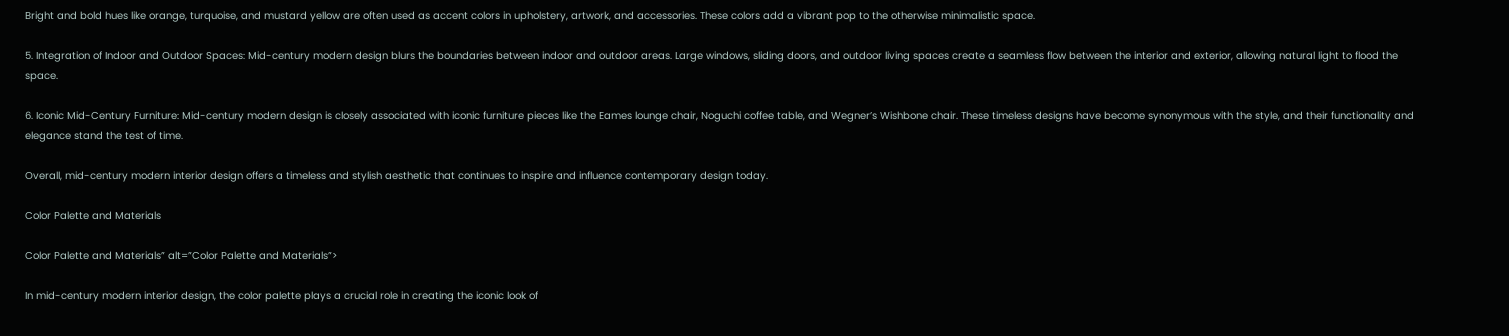Bright and bold hues like orange, turquoise, and mustard yellow are often used as accent colors in upholstery, artwork, and accessories. These colors add a vibrant pop to the otherwise minimalistic space.

5. Integration of Indoor and Outdoor Spaces: Mid-century modern design blurs the boundaries between indoor and outdoor areas. Large windows, sliding doors, and outdoor living spaces create a seamless flow between the interior and exterior, allowing natural light to flood the space.

6. Iconic Mid-Century Furniture: Mid-century modern design is closely associated with iconic furniture pieces like the Eames lounge chair, Noguchi coffee table, and Wegner’s Wishbone chair. These timeless designs have become synonymous with the style, and their functionality and elegance stand the test of time.

Overall, mid-century modern interior design offers a timeless and stylish aesthetic that continues to inspire and influence contemporary design today.

Color Palette and Materials

Color Palette and Materials” alt=”Color Palette and Materials”>

In mid-century modern interior design, the color palette plays a crucial role in creating the iconic look of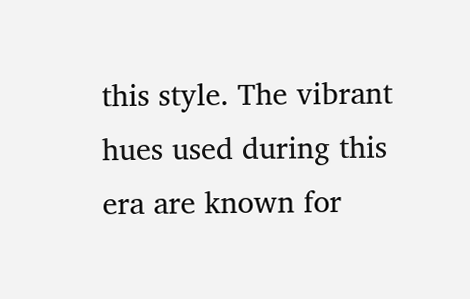this style. The vibrant hues used during this era are known for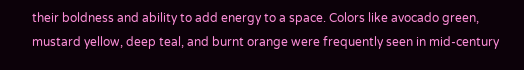their boldness and ability to add energy to a space. Colors like avocado green, mustard yellow, deep teal, and burnt orange were frequently seen in mid-century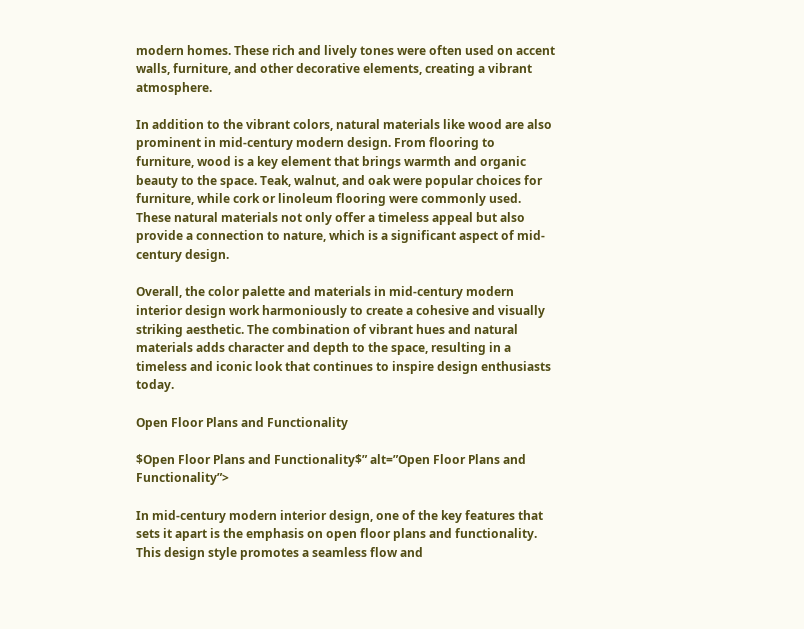modern homes. These rich and lively tones were often used on accent walls, furniture, and other decorative elements, creating a vibrant atmosphere.

In addition to the vibrant colors, natural materials like wood are also prominent in mid-century modern design. From flooring to furniture, wood is a key element that brings warmth and organic beauty to the space. Teak, walnut, and oak were popular choices for furniture, while cork or linoleum flooring were commonly used. These natural materials not only offer a timeless appeal but also provide a connection to nature, which is a significant aspect of mid-century design.

Overall, the color palette and materials in mid-century modern interior design work harmoniously to create a cohesive and visually striking aesthetic. The combination of vibrant hues and natural materials adds character and depth to the space, resulting in a timeless and iconic look that continues to inspire design enthusiasts today.

Open Floor Plans and Functionality

$Open Floor Plans and Functionality$” alt=”Open Floor Plans and Functionality”>

In mid-century modern interior design, one of the key features that sets it apart is the emphasis on open floor plans and functionality. This design style promotes a seamless flow and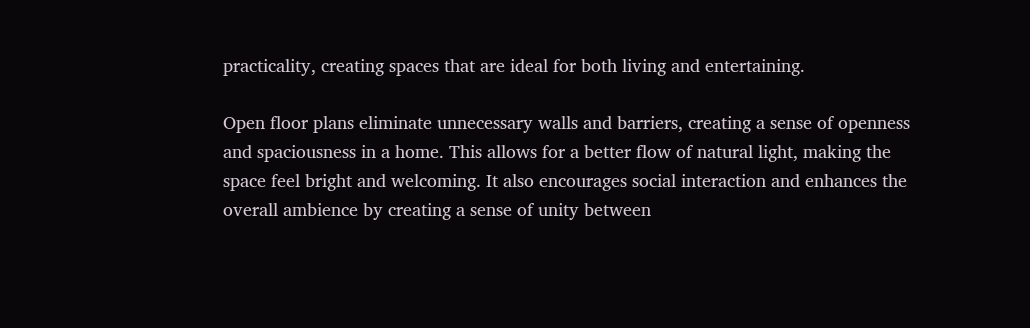practicality, creating spaces that are ideal for both living and entertaining.

Open floor plans eliminate unnecessary walls and barriers, creating a sense of openness and spaciousness in a home. This allows for a better flow of natural light, making the space feel bright and welcoming. It also encourages social interaction and enhances the overall ambience by creating a sense of unity between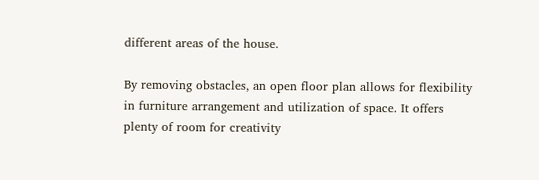different areas of the house.

By removing obstacles, an open floor plan allows for flexibility in furniture arrangement and utilization of space. It offers plenty of room for creativity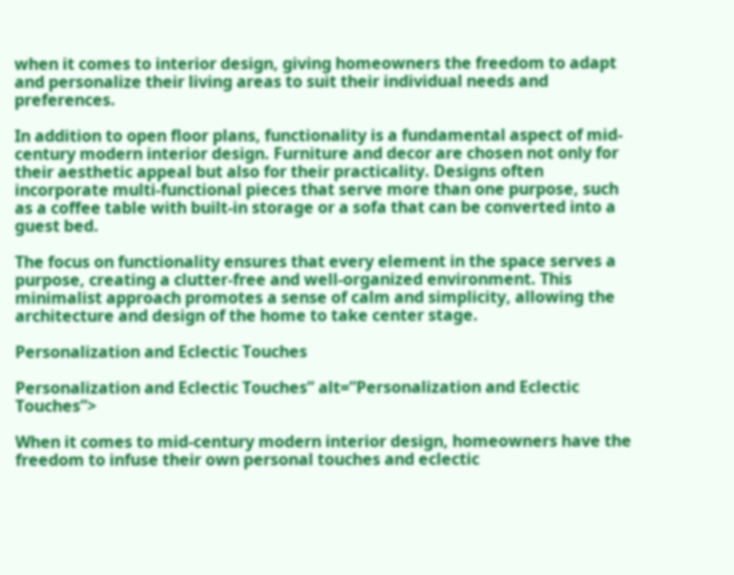when it comes to interior design, giving homeowners the freedom to adapt and personalize their living areas to suit their individual needs and preferences.

In addition to open floor plans, functionality is a fundamental aspect of mid-century modern interior design. Furniture and decor are chosen not only for their aesthetic appeal but also for their practicality. Designs often incorporate multi-functional pieces that serve more than one purpose, such as a coffee table with built-in storage or a sofa that can be converted into a guest bed.

The focus on functionality ensures that every element in the space serves a purpose, creating a clutter-free and well-organized environment. This minimalist approach promotes a sense of calm and simplicity, allowing the architecture and design of the home to take center stage.

Personalization and Eclectic Touches

Personalization and Eclectic Touches” alt=”Personalization and Eclectic Touches”>

When it comes to mid-century modern interior design, homeowners have the freedom to infuse their own personal touches and eclectic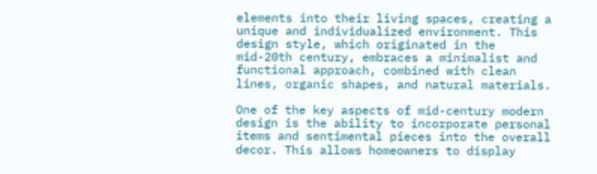elements into their living spaces, creating a unique and individualized environment. This design style, which originated in the mid-20th century, embraces a minimalist and functional approach, combined with clean lines, organic shapes, and natural materials.

One of the key aspects of mid-century modern design is the ability to incorporate personal items and sentimental pieces into the overall decor. This allows homeowners to display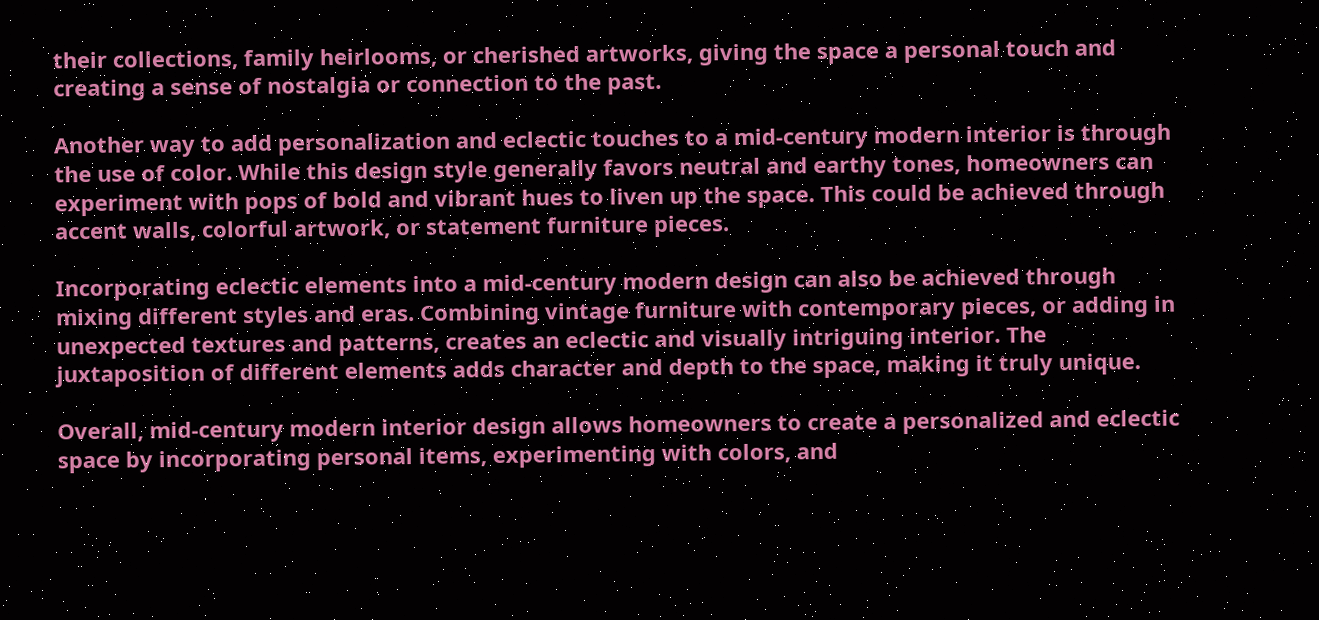their collections, family heirlooms, or cherished artworks, giving the space a personal touch and creating a sense of nostalgia or connection to the past.

Another way to add personalization and eclectic touches to a mid-century modern interior is through the use of color. While this design style generally favors neutral and earthy tones, homeowners can experiment with pops of bold and vibrant hues to liven up the space. This could be achieved through accent walls, colorful artwork, or statement furniture pieces.

Incorporating eclectic elements into a mid-century modern design can also be achieved through mixing different styles and eras. Combining vintage furniture with contemporary pieces, or adding in unexpected textures and patterns, creates an eclectic and visually intriguing interior. The juxtaposition of different elements adds character and depth to the space, making it truly unique.

Overall, mid-century modern interior design allows homeowners to create a personalized and eclectic space by incorporating personal items, experimenting with colors, and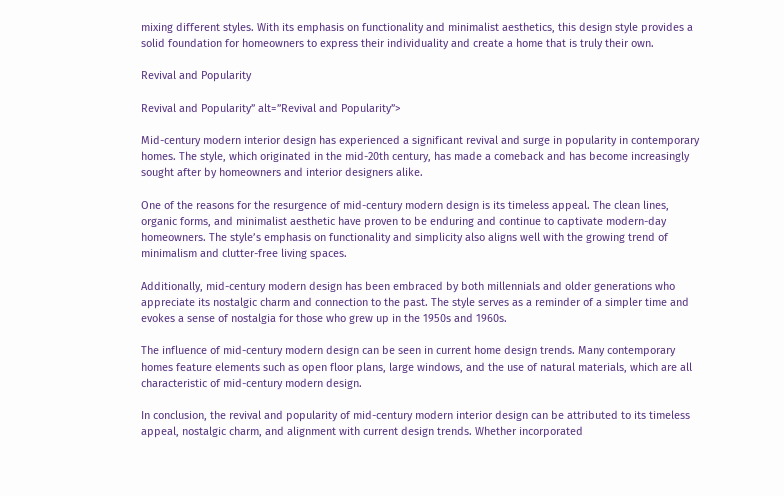mixing different styles. With its emphasis on functionality and minimalist aesthetics, this design style provides a solid foundation for homeowners to express their individuality and create a home that is truly their own.

Revival and Popularity

Revival and Popularity” alt=”Revival and Popularity”>

Mid-century modern interior design has experienced a significant revival and surge in popularity in contemporary homes. The style, which originated in the mid-20th century, has made a comeback and has become increasingly sought after by homeowners and interior designers alike.

One of the reasons for the resurgence of mid-century modern design is its timeless appeal. The clean lines, organic forms, and minimalist aesthetic have proven to be enduring and continue to captivate modern-day homeowners. The style’s emphasis on functionality and simplicity also aligns well with the growing trend of minimalism and clutter-free living spaces.

Additionally, mid-century modern design has been embraced by both millennials and older generations who appreciate its nostalgic charm and connection to the past. The style serves as a reminder of a simpler time and evokes a sense of nostalgia for those who grew up in the 1950s and 1960s.

The influence of mid-century modern design can be seen in current home design trends. Many contemporary homes feature elements such as open floor plans, large windows, and the use of natural materials, which are all characteristic of mid-century modern design.

In conclusion, the revival and popularity of mid-century modern interior design can be attributed to its timeless appeal, nostalgic charm, and alignment with current design trends. Whether incorporated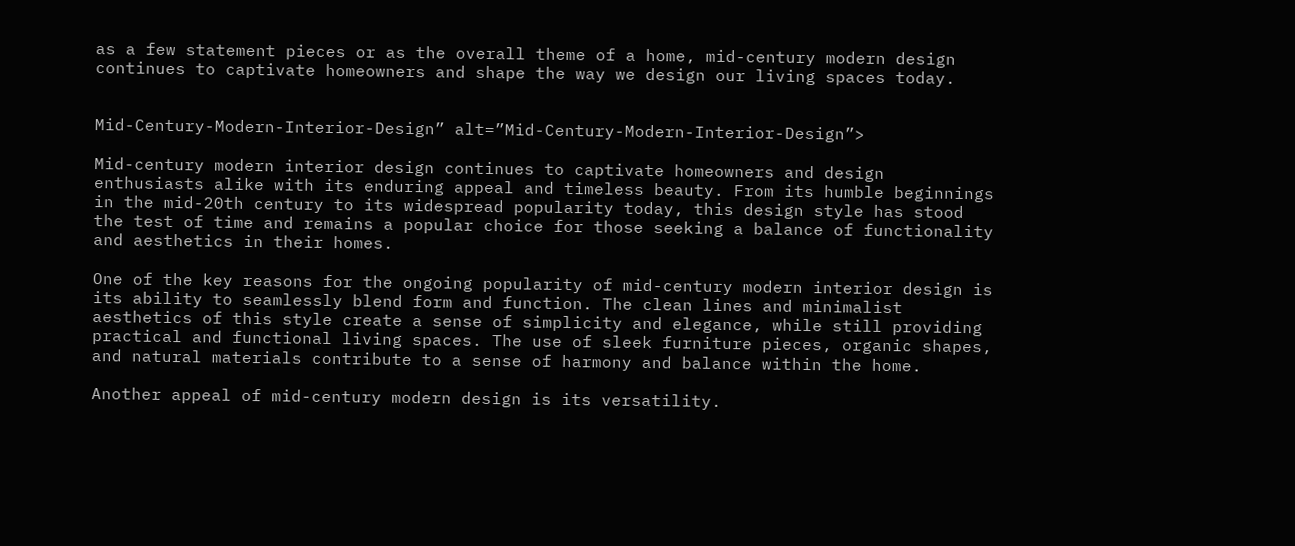as a few statement pieces or as the overall theme of a home, mid-century modern design continues to captivate homeowners and shape the way we design our living spaces today.


Mid-Century-Modern-Interior-Design” alt=”Mid-Century-Modern-Interior-Design”>

Mid-century modern interior design continues to captivate homeowners and design enthusiasts alike with its enduring appeal and timeless beauty. From its humble beginnings in the mid-20th century to its widespread popularity today, this design style has stood the test of time and remains a popular choice for those seeking a balance of functionality and aesthetics in their homes.

One of the key reasons for the ongoing popularity of mid-century modern interior design is its ability to seamlessly blend form and function. The clean lines and minimalist aesthetics of this style create a sense of simplicity and elegance, while still providing practical and functional living spaces. The use of sleek furniture pieces, organic shapes, and natural materials contribute to a sense of harmony and balance within the home.

Another appeal of mid-century modern design is its versatility.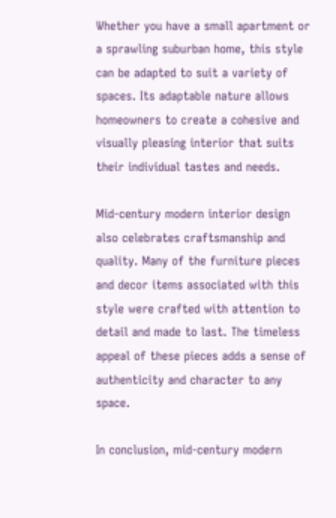Whether you have a small apartment or a sprawling suburban home, this style can be adapted to suit a variety of spaces. Its adaptable nature allows homeowners to create a cohesive and visually pleasing interior that suits their individual tastes and needs.

Mid-century modern interior design also celebrates craftsmanship and quality. Many of the furniture pieces and decor items associated with this style were crafted with attention to detail and made to last. The timeless appeal of these pieces adds a sense of authenticity and character to any space.

In conclusion, mid-century modern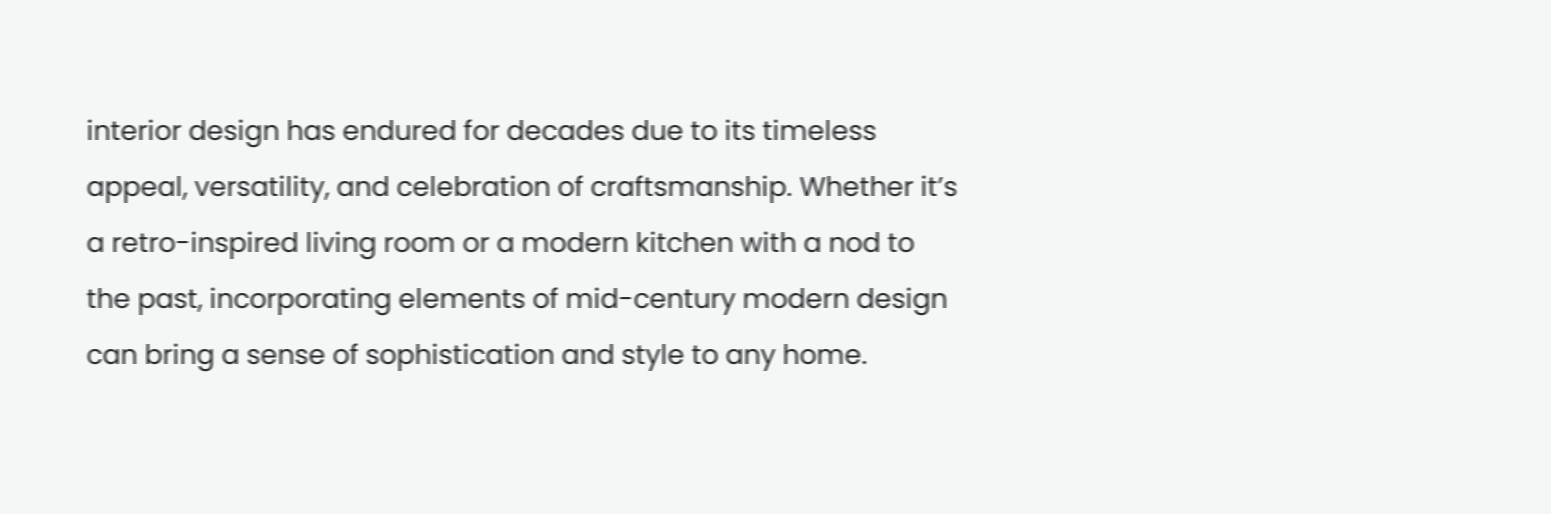interior design has endured for decades due to its timeless appeal, versatility, and celebration of craftsmanship. Whether it’s a retro-inspired living room or a modern kitchen with a nod to the past, incorporating elements of mid-century modern design can bring a sense of sophistication and style to any home.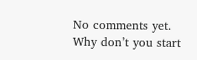No comments yet. Why don’t you start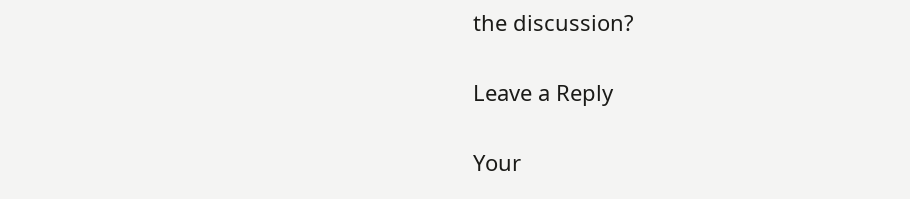the discussion?

Leave a Reply

Your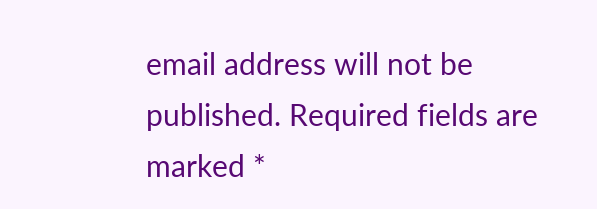email address will not be published. Required fields are marked *